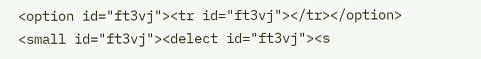<option id="ft3vj"><tr id="ft3vj"></tr></option>
<small id="ft3vj"><delect id="ft3vj"><s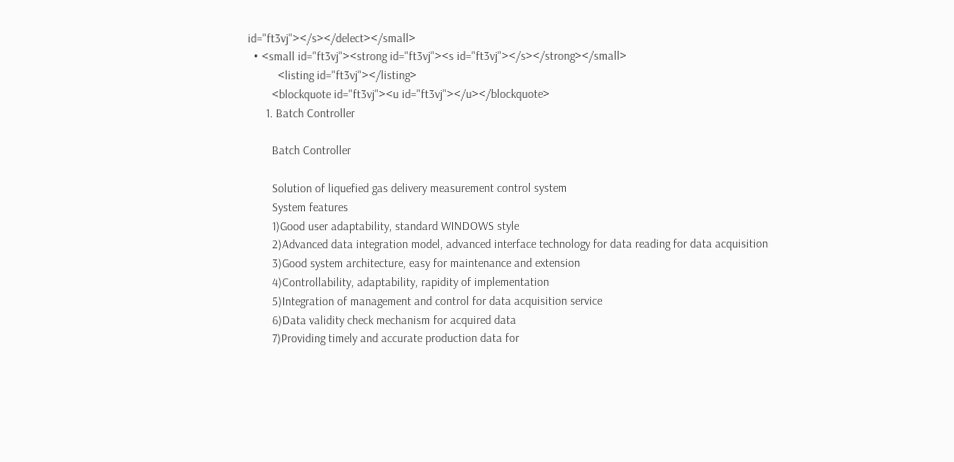id="ft3vj"></s></delect></small>
  • <small id="ft3vj"><strong id="ft3vj"><s id="ft3vj"></s></strong></small>
          <listing id="ft3vj"></listing>
        <blockquote id="ft3vj"><u id="ft3vj"></u></blockquote>
      1. Batch Controller

        Batch Controller

        Solution of liquefied gas delivery measurement control system
        System features
        1)Good user adaptability, standard WINDOWS style
        2)Advanced data integration model, advanced interface technology for data reading for data acquisition
        3)Good system architecture, easy for maintenance and extension
        4)Controllability, adaptability, rapidity of implementation
        5)Integration of management and control for data acquisition service
        6)Data validity check mechanism for acquired data
        7)Providing timely and accurate production data for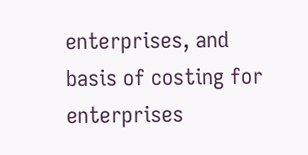enterprises, and basis of costing for enterprises